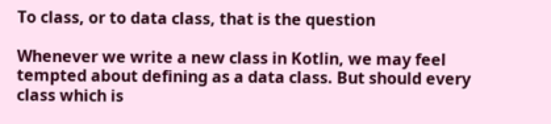To class, or to data class, that is the question

Whenever we write a new class in Kotlin, we may feel tempted about defining as a data class. But should every class which is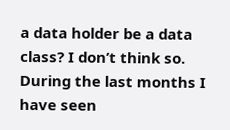a data holder be a data class? I don’t think so. During the last months I have seen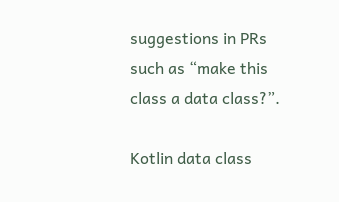suggestions in PRs such as “make this class a data class?”.

Kotlin data class